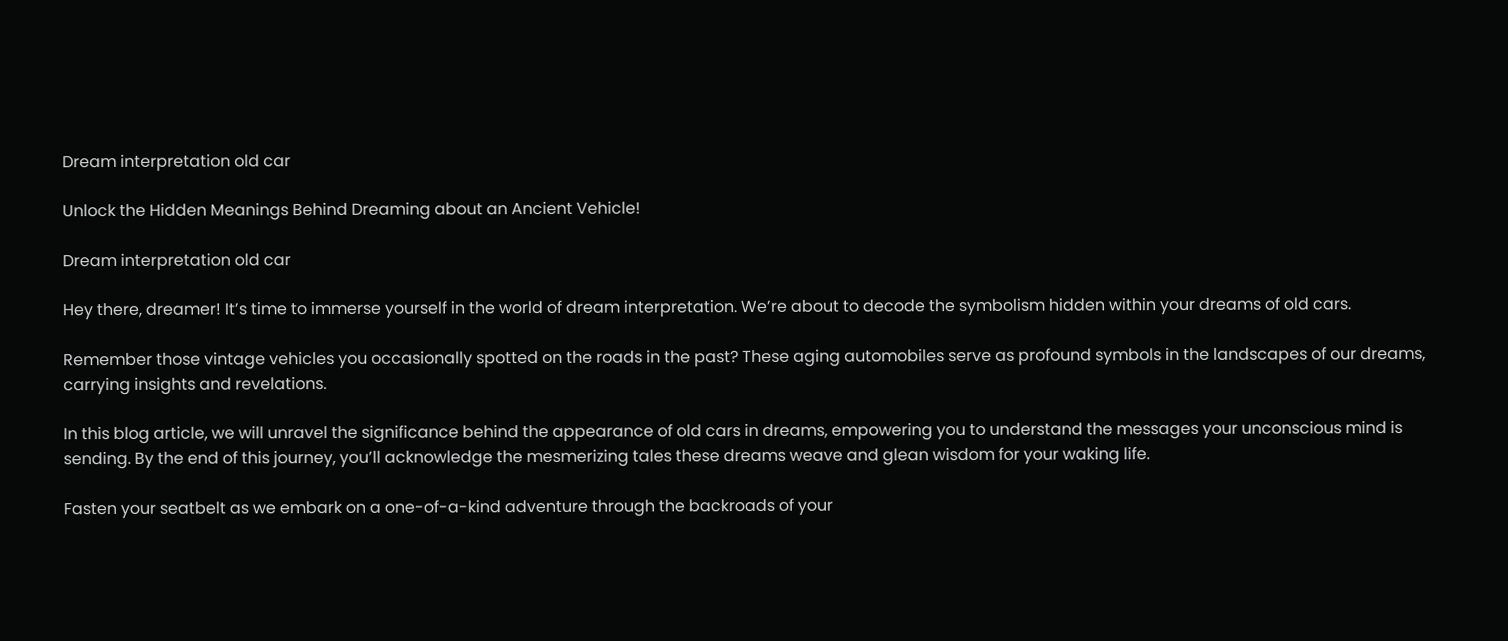Dream interpretation old car

Unlock the Hidden Meanings Behind Dreaming about an Ancient Vehicle!

Dream interpretation old car

Hey there, dreamer! It’s time to immerse yourself in the world of dream interpretation. We’re about to decode the symbolism hidden within your dreams of old cars.

Remember those vintage vehicles you occasionally spotted on the roads in the past? These aging automobiles serve as profound symbols in the landscapes of our dreams, carrying insights and revelations.

In this blog article, we will unravel the significance behind the appearance of old cars in dreams, empowering you to understand the messages your unconscious mind is sending. By the end of this journey, you’ll acknowledge the mesmerizing tales these dreams weave and glean wisdom for your waking life.

Fasten your seatbelt as we embark on a one-of-a-kind adventure through the backroads of your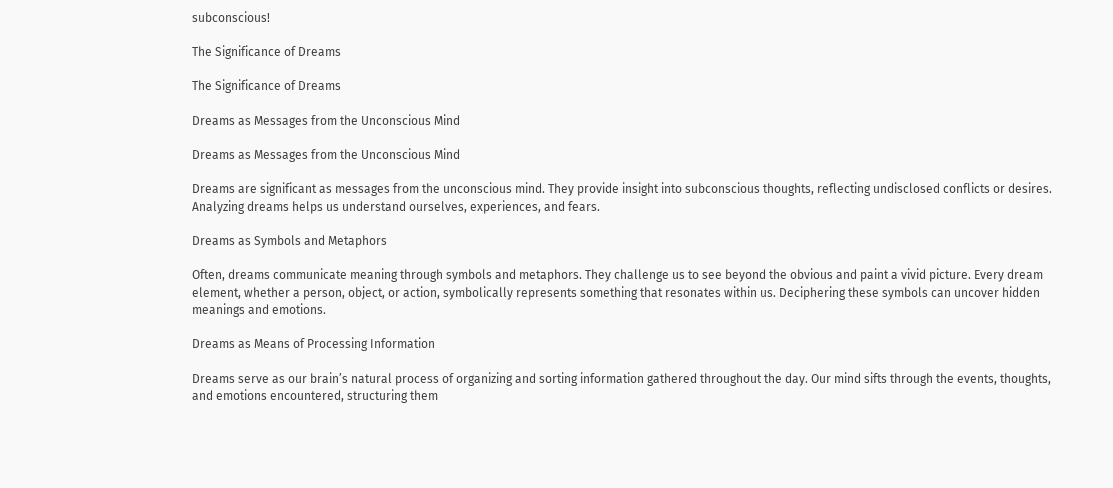subconscious!

The Significance of Dreams

The Significance of Dreams

Dreams as Messages from the Unconscious Mind

Dreams as Messages from the Unconscious Mind

Dreams are significant as messages from the unconscious mind. They provide insight into subconscious thoughts, reflecting undisclosed conflicts or desires. Analyzing dreams helps us understand ourselves, experiences, and fears.

Dreams as Symbols and Metaphors

Often, dreams communicate meaning through symbols and metaphors. They challenge us to see beyond the obvious and paint a vivid picture. Every dream element, whether a person, object, or action, symbolically represents something that resonates within us. Deciphering these symbols can uncover hidden meanings and emotions.

Dreams as Means of Processing Information

Dreams serve as our brain’s natural process of organizing and sorting information gathered throughout the day. Our mind sifts through the events, thoughts, and emotions encountered, structuring them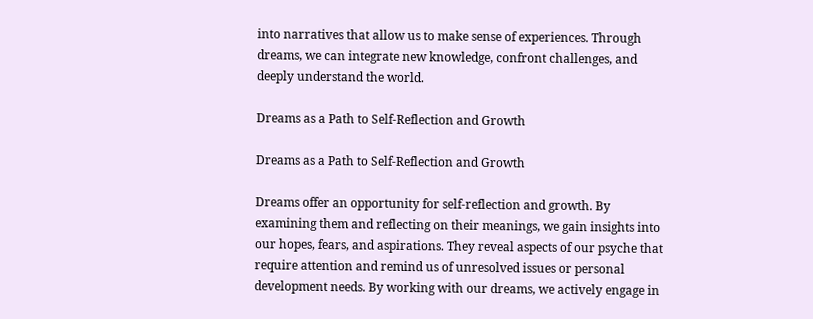into narratives that allow us to make sense of experiences. Through dreams, we can integrate new knowledge, confront challenges, and deeply understand the world.

Dreams as a Path to Self-Reflection and Growth

Dreams as a Path to Self-Reflection and Growth

Dreams offer an opportunity for self-reflection and growth. By examining them and reflecting on their meanings, we gain insights into our hopes, fears, and aspirations. They reveal aspects of our psyche that require attention and remind us of unresolved issues or personal development needs. By working with our dreams, we actively engage in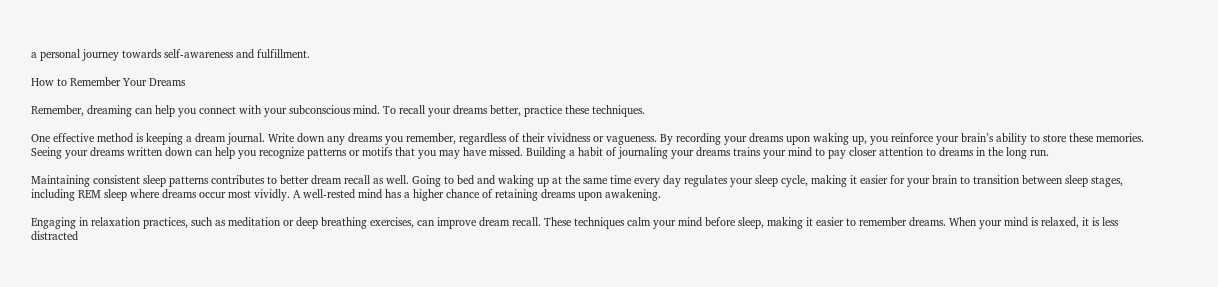a personal journey towards self-awareness and fulfillment.

How to Remember Your Dreams

Remember, dreaming can help you connect with your subconscious mind. To recall your dreams better, practice these techniques.

One effective method is keeping a dream journal. Write down any dreams you remember, regardless of their vividness or vagueness. By recording your dreams upon waking up, you reinforce your brain’s ability to store these memories. Seeing your dreams written down can help you recognize patterns or motifs that you may have missed. Building a habit of journaling your dreams trains your mind to pay closer attention to dreams in the long run.

Maintaining consistent sleep patterns contributes to better dream recall as well. Going to bed and waking up at the same time every day regulates your sleep cycle, making it easier for your brain to transition between sleep stages, including REM sleep where dreams occur most vividly. A well-rested mind has a higher chance of retaining dreams upon awakening.

Engaging in relaxation practices, such as meditation or deep breathing exercises, can improve dream recall. These techniques calm your mind before sleep, making it easier to remember dreams. When your mind is relaxed, it is less distracted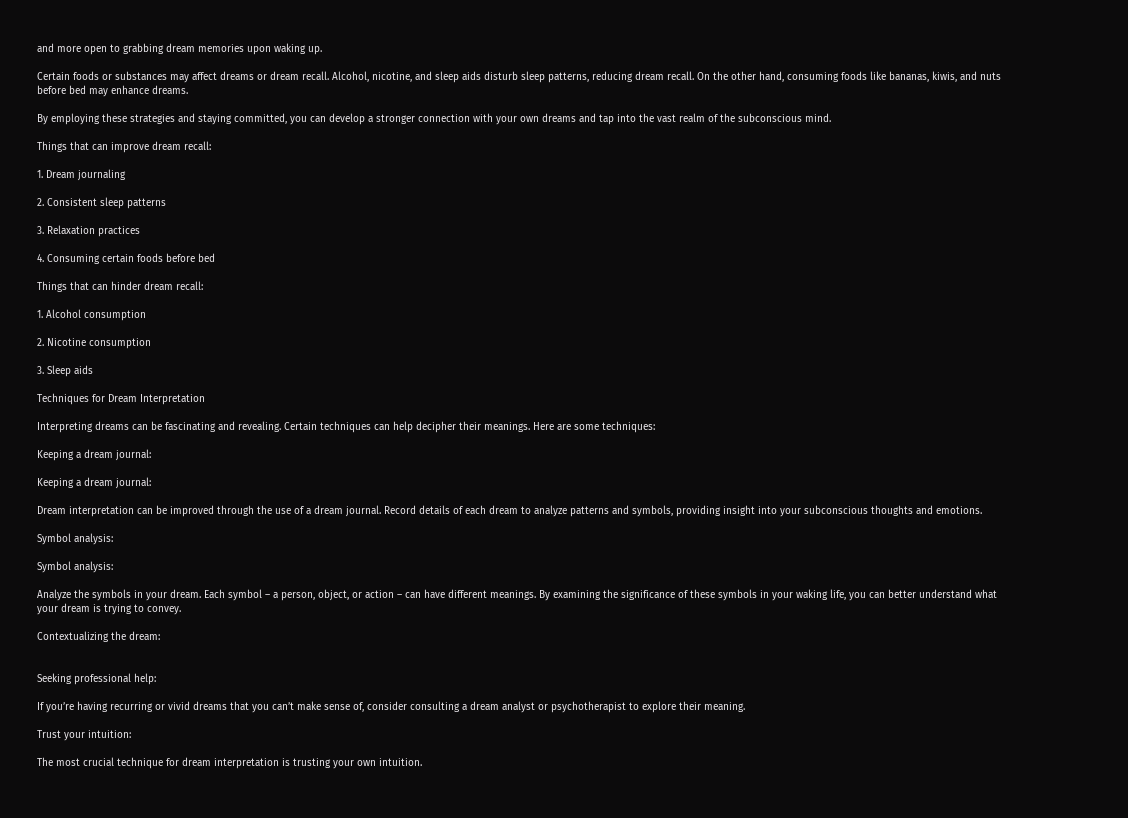and more open to grabbing dream memories upon waking up.

Certain foods or substances may affect dreams or dream recall. Alcohol, nicotine, and sleep aids disturb sleep patterns, reducing dream recall. On the other hand, consuming foods like bananas, kiwis, and nuts before bed may enhance dreams.

By employing these strategies and staying committed, you can develop a stronger connection with your own dreams and tap into the vast realm of the subconscious mind.

Things that can improve dream recall:

1. Dream journaling

2. Consistent sleep patterns

3. Relaxation practices

4. Consuming certain foods before bed

Things that can hinder dream recall:

1. Alcohol consumption

2. Nicotine consumption

3. Sleep aids

Techniques for Dream Interpretation

Interpreting dreams can be fascinating and revealing. Certain techniques can help decipher their meanings. Here are some techniques:

Keeping a dream journal:

Keeping a dream journal:

Dream interpretation can be improved through the use of a dream journal. Record details of each dream to analyze patterns and symbols, providing insight into your subconscious thoughts and emotions.

Symbol analysis:

Symbol analysis:

Analyze the symbols in your dream. Each symbol – a person, object, or action – can have different meanings. By examining the significance of these symbols in your waking life, you can better understand what your dream is trying to convey.

Contextualizing the dream:


Seeking professional help:

If you’re having recurring or vivid dreams that you can’t make sense of, consider consulting a dream analyst or psychotherapist to explore their meaning.

Trust your intuition:

The most crucial technique for dream interpretation is trusting your own intuition.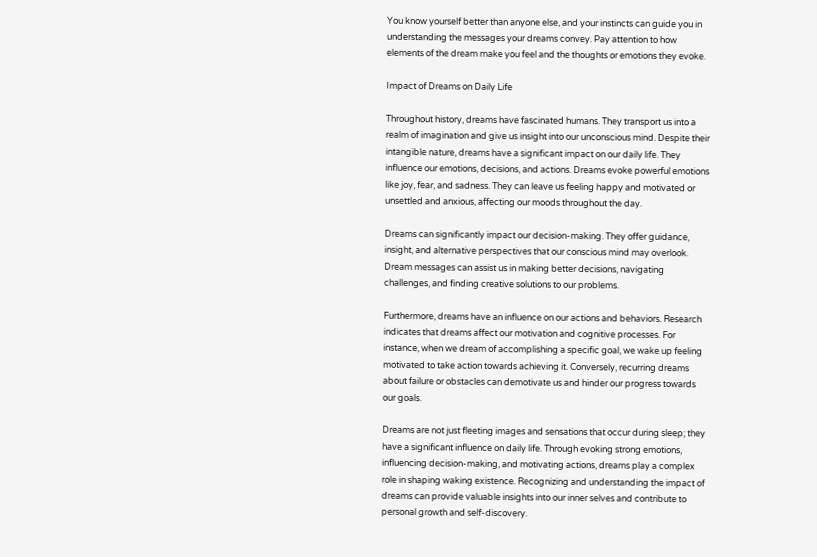You know yourself better than anyone else, and your instincts can guide you in understanding the messages your dreams convey. Pay attention to how elements of the dream make you feel and the thoughts or emotions they evoke.

Impact of Dreams on Daily Life

Throughout history, dreams have fascinated humans. They transport us into a realm of imagination and give us insight into our unconscious mind. Despite their intangible nature, dreams have a significant impact on our daily life. They influence our emotions, decisions, and actions. Dreams evoke powerful emotions like joy, fear, and sadness. They can leave us feeling happy and motivated or unsettled and anxious, affecting our moods throughout the day.

Dreams can significantly impact our decision-making. They offer guidance, insight, and alternative perspectives that our conscious mind may overlook. Dream messages can assist us in making better decisions, navigating challenges, and finding creative solutions to our problems.

Furthermore, dreams have an influence on our actions and behaviors. Research indicates that dreams affect our motivation and cognitive processes. For instance, when we dream of accomplishing a specific goal, we wake up feeling motivated to take action towards achieving it. Conversely, recurring dreams about failure or obstacles can demotivate us and hinder our progress towards our goals.

Dreams are not just fleeting images and sensations that occur during sleep; they have a significant influence on daily life. Through evoking strong emotions, influencing decision-making, and motivating actions, dreams play a complex role in shaping waking existence. Recognizing and understanding the impact of dreams can provide valuable insights into our inner selves and contribute to personal growth and self-discovery.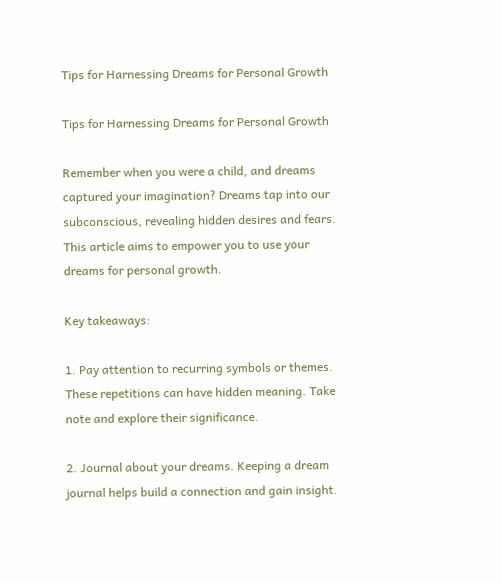Tips for Harnessing Dreams for Personal Growth

Tips for Harnessing Dreams for Personal Growth

Remember when you were a child, and dreams captured your imagination? Dreams tap into our subconscious, revealing hidden desires and fears. This article aims to empower you to use your dreams for personal growth.

Key takeaways:

1. Pay attention to recurring symbols or themes. These repetitions can have hidden meaning. Take note and explore their significance.

2. Journal about your dreams. Keeping a dream journal helps build a connection and gain insight.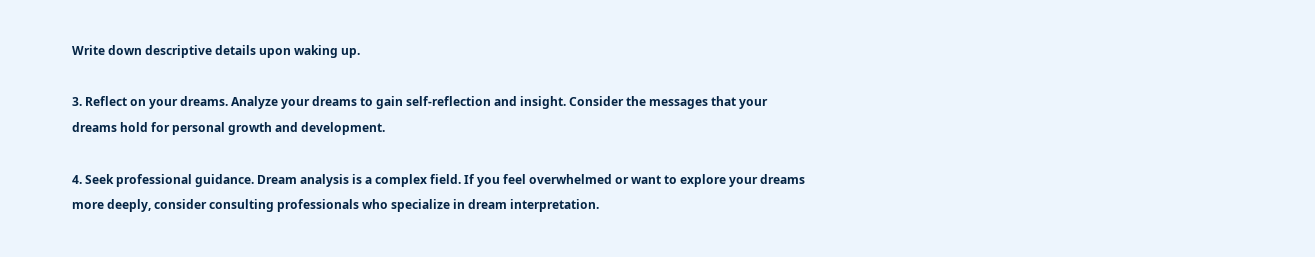Write down descriptive details upon waking up.

3. Reflect on your dreams. Analyze your dreams to gain self-reflection and insight. Consider the messages that your dreams hold for personal growth and development.

4. Seek professional guidance. Dream analysis is a complex field. If you feel overwhelmed or want to explore your dreams more deeply, consider consulting professionals who specialize in dream interpretation.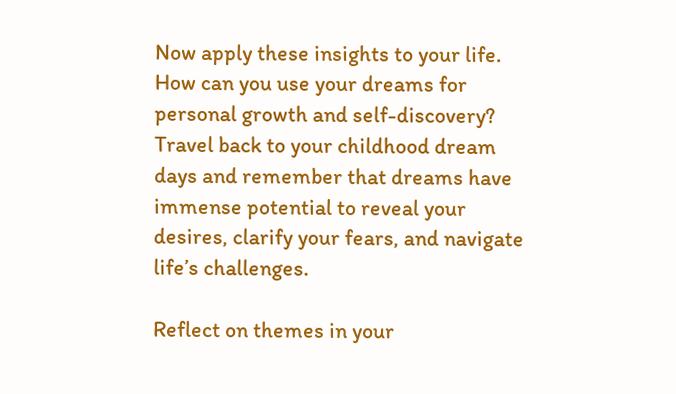Now apply these insights to your life. How can you use your dreams for personal growth and self-discovery? Travel back to your childhood dream days and remember that dreams have immense potential to reveal your desires, clarify your fears, and navigate life’s challenges.

Reflect on themes in your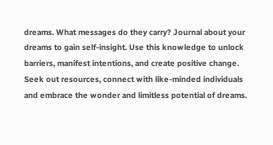dreams. What messages do they carry? Journal about your dreams to gain self-insight. Use this knowledge to unlock barriers, manifest intentions, and create positive change. Seek out resources, connect with like-minded individuals and embrace the wonder and limitless potential of dreams.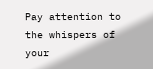Pay attention to the whispers of your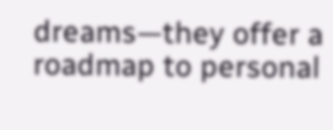dreams—they offer a roadmap to personal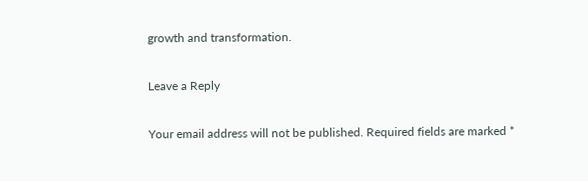growth and transformation.

Leave a Reply

Your email address will not be published. Required fields are marked *